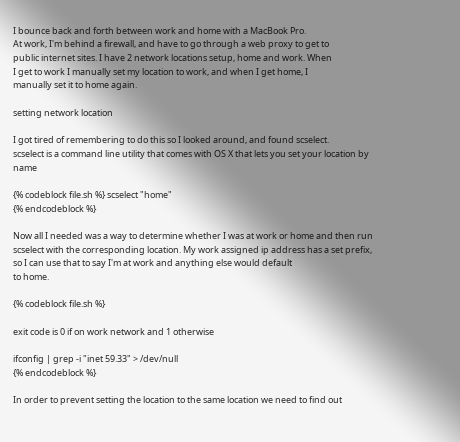I bounce back and forth between work and home with a MacBook Pro.
At work, I'm behind a firewall, and have to go through a web proxy to get to
public internet sites. I have 2 network locations setup, home and work. When
I get to work I manually set my location to work, and when I get home, I
manually set it to home again.

setting network location

I got tired of remembering to do this so I looked around, and found scselect.
scselect is a command line utility that comes with OS X that lets you set your location by name

{% codeblock file.sh %} scselect "home"
{% endcodeblock %}

Now all I needed was a way to determine whether I was at work or home and then run
scselect with the corresponding location. My work assigned ip address has a set prefix, so I can use that to say I'm at work and anything else would default
to home.

{% codeblock file.sh %}

exit code is 0 if on work network and 1 otherwise

ifconfig | grep -i "inet 59.33" > /dev/null
{% endcodeblock %}

In order to prevent setting the location to the same location we need to find out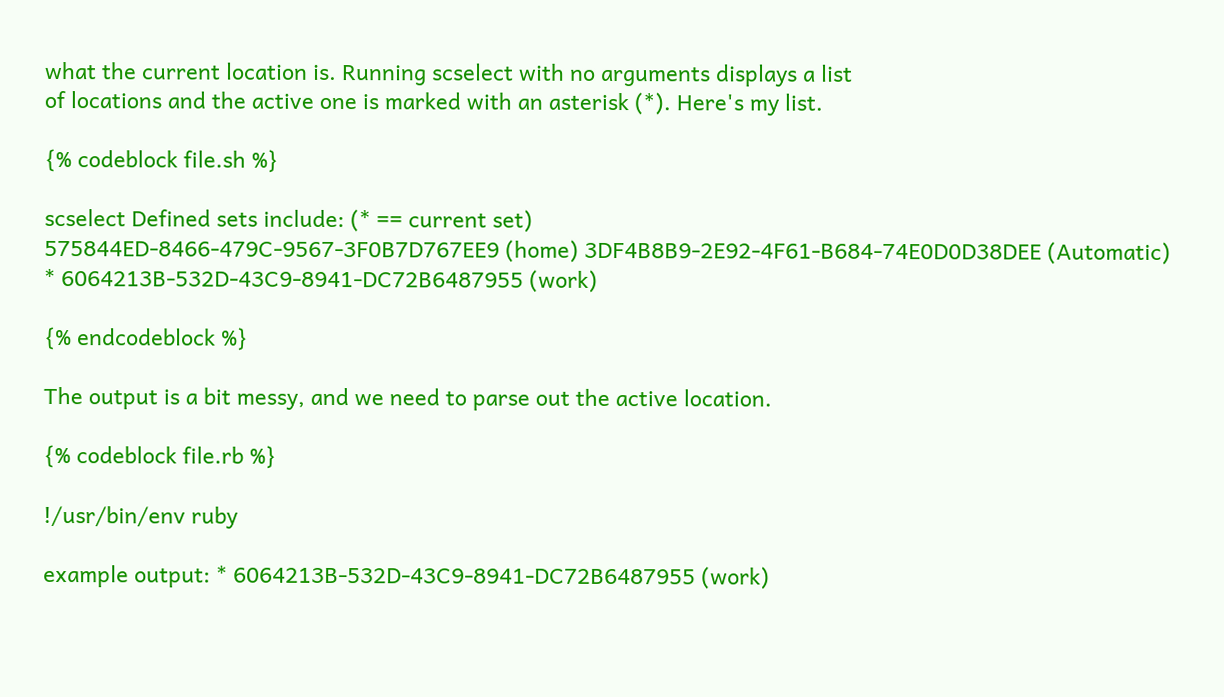what the current location is. Running scselect with no arguments displays a list
of locations and the active one is marked with an asterisk (*). Here's my list.

{% codeblock file.sh %}

scselect Defined sets include: (* == current set)
575844ED-8466-479C-9567-3F0B7D767EE9 (home) 3DF4B8B9-2E92-4F61-B684-74E0D0D38DEE (Automatic) * 6064213B-532D-43C9-8941-DC72B6487955 (work)

{% endcodeblock %}

The output is a bit messy, and we need to parse out the active location.

{% codeblock file.rb %}

!/usr/bin/env ruby

example output: * 6064213B-532D-43C9-8941-DC72B6487955 (work)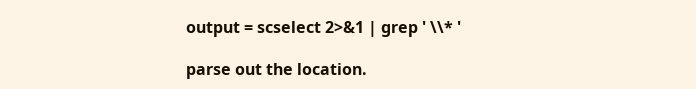output = scselect 2>&1 | grep ' \\* '

parse out the location.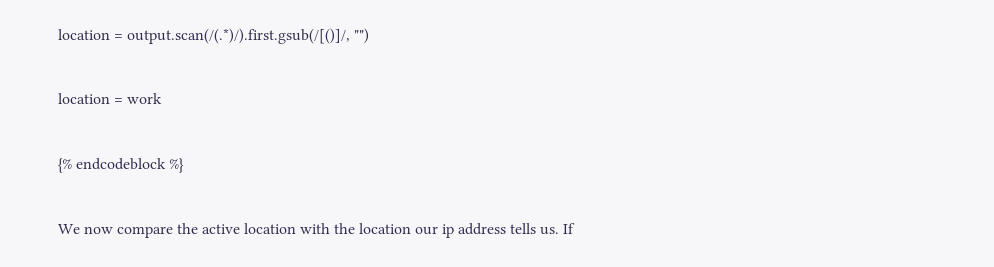location = output.scan(/(.*)/).first.gsub(/[()]/, "")

location = work

{% endcodeblock %}

We now compare the active location with the location our ip address tells us. If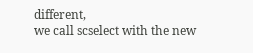different,
we call scselect with the new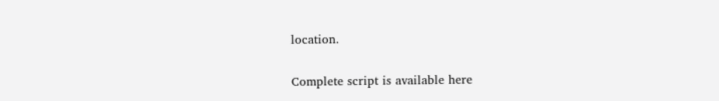location.

Complete script is available here